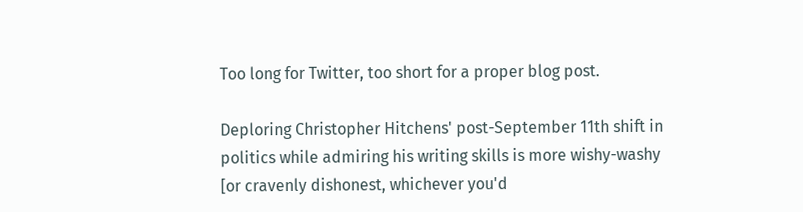Too long for Twitter, too short for a proper blog post.

Deploring Christopher Hitchens' post-September 11th shift in politics while admiring his writing skills is more wishy-washy [or cravenly dishonest, whichever you'd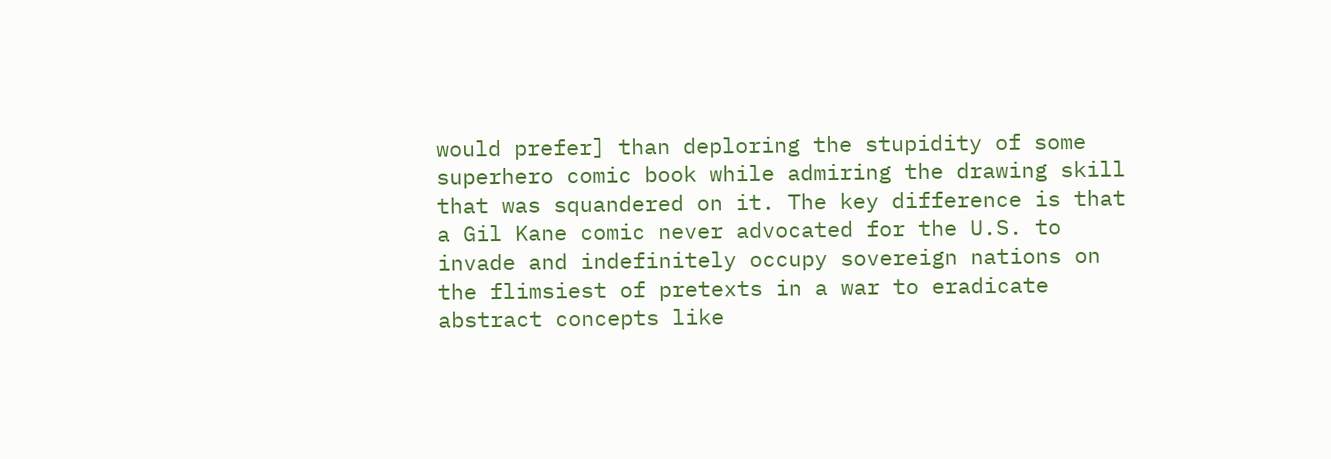would prefer] than deploring the stupidity of some superhero comic book while admiring the drawing skill that was squandered on it. The key difference is that a Gil Kane comic never advocated for the U.S. to invade and indefinitely occupy sovereign nations on the flimsiest of pretexts in a war to eradicate abstract concepts like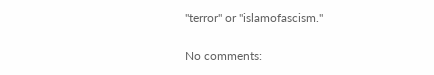"terror" or "islamofascism."

No comments: